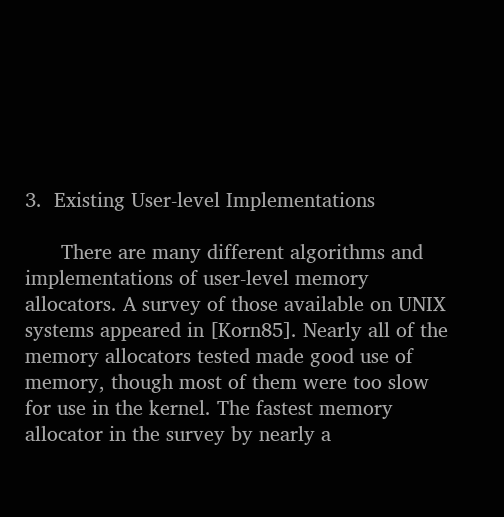3.  Existing User-level Implementations

      There are many different algorithms and implementations of user-level memory allocators. A survey of those available on UNIX systems appeared in [Korn85]. Nearly all of the memory allocators tested made good use of memory, though most of them were too slow for use in the kernel. The fastest memory allocator in the survey by nearly a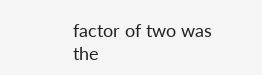factor of two was the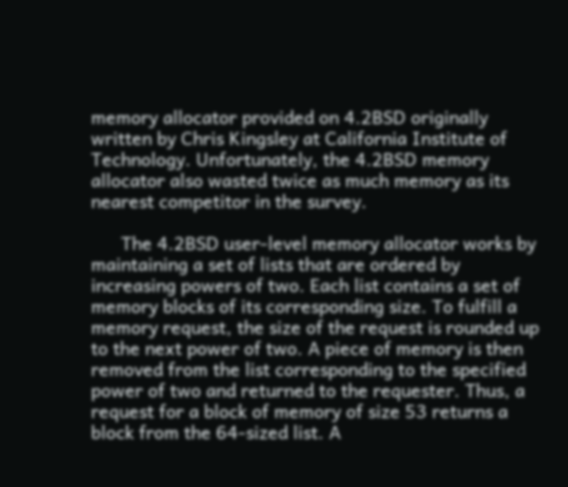memory allocator provided on 4.2BSD originally written by Chris Kingsley at California Institute of Technology. Unfortunately, the 4.2BSD memory allocator also wasted twice as much memory as its nearest competitor in the survey.

      The 4.2BSD user-level memory allocator works by maintaining a set of lists that are ordered by increasing powers of two. Each list contains a set of memory blocks of its corresponding size. To fulfill a memory request, the size of the request is rounded up to the next power of two. A piece of memory is then removed from the list corresponding to the specified power of two and returned to the requester. Thus, a request for a block of memory of size 53 returns a block from the 64-sized list. A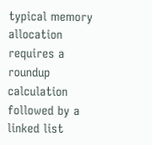typical memory allocation requires a roundup calculation followed by a linked list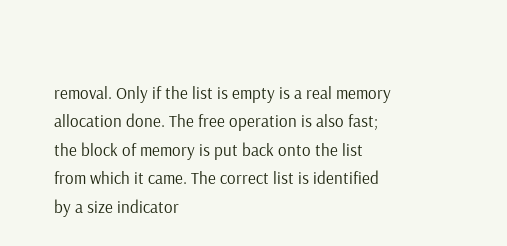removal. Only if the list is empty is a real memory allocation done. The free operation is also fast; the block of memory is put back onto the list from which it came. The correct list is identified by a size indicator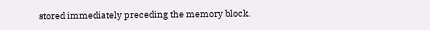stored immediately preceding the memory block.